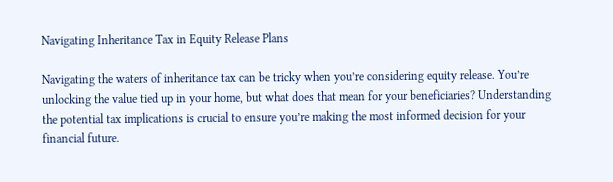Navigating Inheritance Tax in Equity Release Plans

Navigating the waters of inheritance tax can be tricky when you’re considering equity release. You’re unlocking the value tied up in your home, but what does that mean for your beneficiaries? Understanding the potential tax implications is crucial to ensure you’re making the most informed decision for your financial future.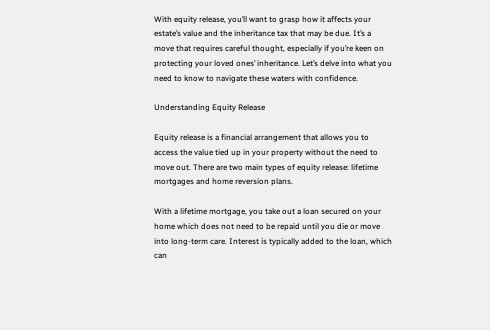With equity release, you’ll want to grasp how it affects your estate’s value and the inheritance tax that may be due. It’s a move that requires careful thought, especially if you’re keen on protecting your loved ones’ inheritance. Let’s delve into what you need to know to navigate these waters with confidence.

Understanding Equity Release

Equity release is a financial arrangement that allows you to access the value tied up in your property without the need to move out. There are two main types of equity release: lifetime mortgages and home reversion plans.

With a lifetime mortgage, you take out a loan secured on your home which does not need to be repaid until you die or move into long-term care. Interest is typically added to the loan, which can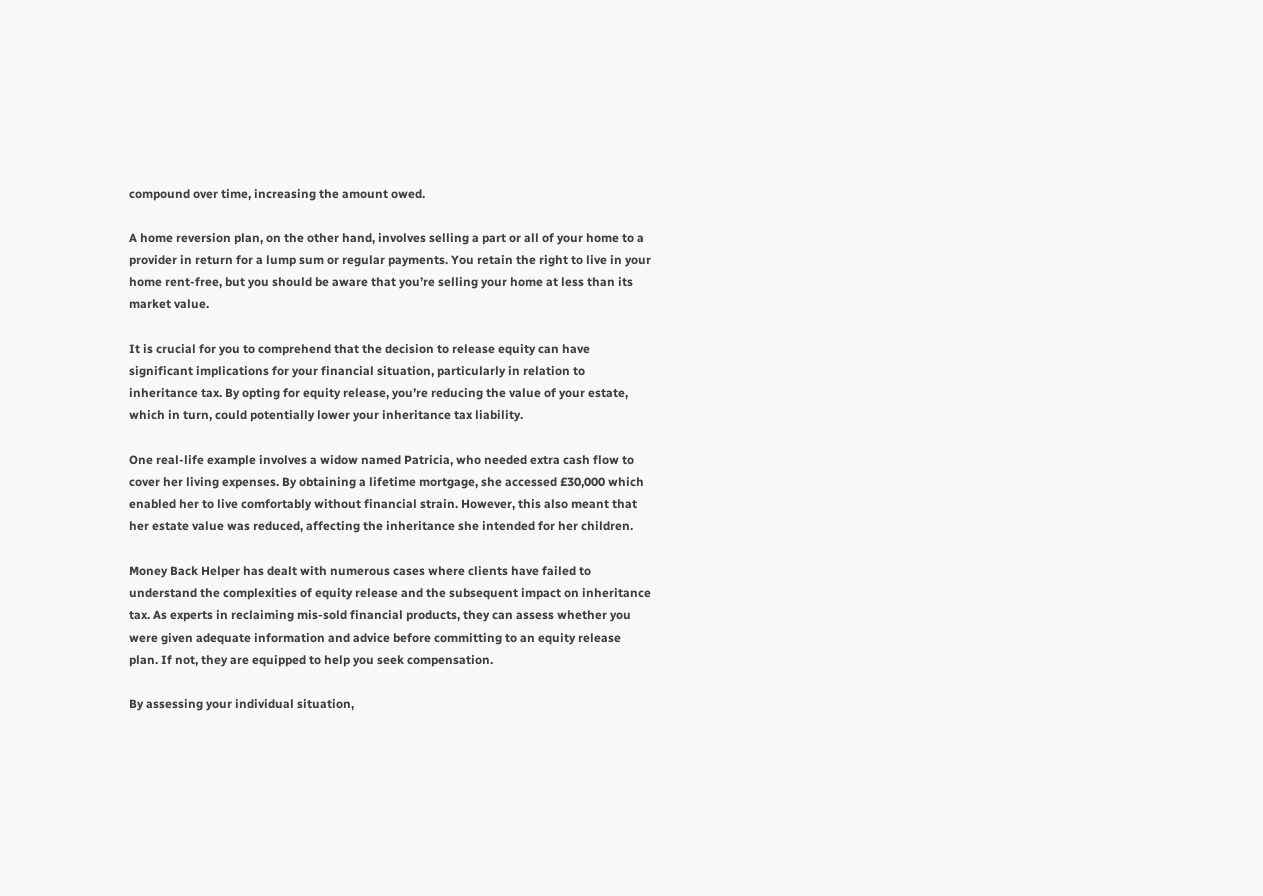compound over time, increasing the amount owed.

A home reversion plan, on the other hand, involves selling a part or all of your home to a provider in return for a lump sum or regular payments. You retain the right to live in your home rent-free, but you should be aware that you’re selling your home at less than its market value.

It is crucial for you to comprehend that the decision to release equity can have significant implications for your financial situation, particularly in relation to inheritance tax. By opting for equity release, you’re reducing the value of your estate, which in turn, could potentially lower your inheritance tax liability.

One real-life example involves a widow named Patricia, who needed extra cash flow to cover her living expenses. By obtaining a lifetime mortgage, she accessed £30,000 which enabled her to live comfortably without financial strain. However, this also meant that her estate value was reduced, affecting the inheritance she intended for her children.

Money Back Helper has dealt with numerous cases where clients have failed to understand the complexities of equity release and the subsequent impact on inheritance tax. As experts in reclaiming mis-sold financial products, they can assess whether you were given adequate information and advice before committing to an equity release plan. If not, they are equipped to help you seek compensation.

By assessing your individual situation,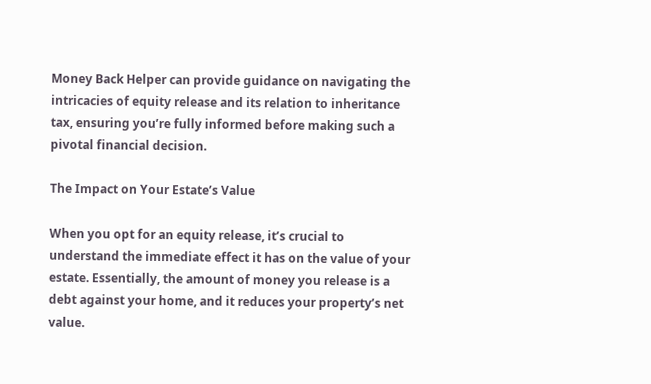Money Back Helper can provide guidance on navigating the intricacies of equity release and its relation to inheritance tax, ensuring you’re fully informed before making such a pivotal financial decision.

The Impact on Your Estate’s Value

When you opt for an equity release, it’s crucial to understand the immediate effect it has on the value of your estate. Essentially, the amount of money you release is a debt against your home, and it reduces your property’s net value.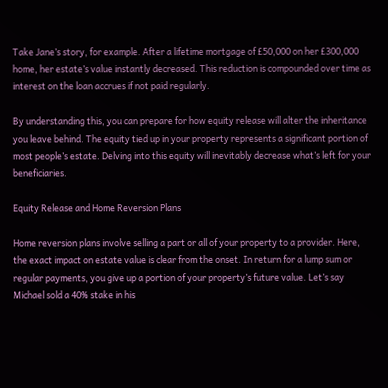Take Jane’s story, for example. After a lifetime mortgage of £50,000 on her £300,000 home, her estate’s value instantly decreased. This reduction is compounded over time as interest on the loan accrues if not paid regularly.

By understanding this, you can prepare for how equity release will alter the inheritance you leave behind. The equity tied up in your property represents a significant portion of most people’s estate. Delving into this equity will inevitably decrease what’s left for your beneficiaries.

Equity Release and Home Reversion Plans

Home reversion plans involve selling a part or all of your property to a provider. Here, the exact impact on estate value is clear from the onset. In return for a lump sum or regular payments, you give up a portion of your property’s future value. Let’s say Michael sold a 40% stake in his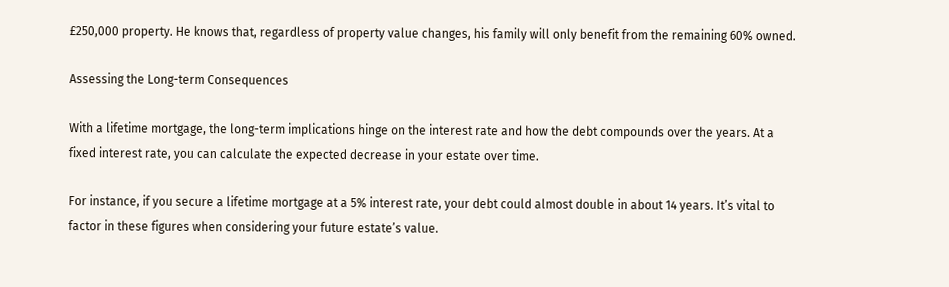£250,000 property. He knows that, regardless of property value changes, his family will only benefit from the remaining 60% owned.

Assessing the Long-term Consequences

With a lifetime mortgage, the long-term implications hinge on the interest rate and how the debt compounds over the years. At a fixed interest rate, you can calculate the expected decrease in your estate over time.

For instance, if you secure a lifetime mortgage at a 5% interest rate, your debt could almost double in about 14 years. It’s vital to factor in these figures when considering your future estate’s value.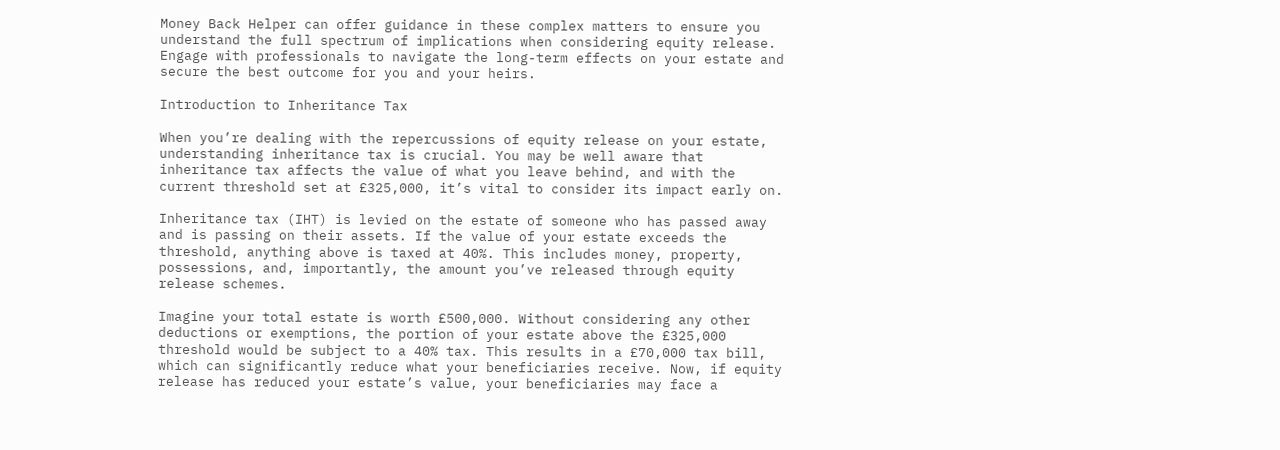Money Back Helper can offer guidance in these complex matters to ensure you understand the full spectrum of implications when considering equity release. Engage with professionals to navigate the long-term effects on your estate and secure the best outcome for you and your heirs.

Introduction to Inheritance Tax

When you’re dealing with the repercussions of equity release on your estate, understanding inheritance tax is crucial. You may be well aware that inheritance tax affects the value of what you leave behind, and with the current threshold set at £325,000, it’s vital to consider its impact early on.

Inheritance tax (IHT) is levied on the estate of someone who has passed away and is passing on their assets. If the value of your estate exceeds the threshold, anything above is taxed at 40%. This includes money, property, possessions, and, importantly, the amount you’ve released through equity release schemes.

Imagine your total estate is worth £500,000. Without considering any other deductions or exemptions, the portion of your estate above the £325,000 threshold would be subject to a 40% tax. This results in a £70,000 tax bill, which can significantly reduce what your beneficiaries receive. Now, if equity release has reduced your estate’s value, your beneficiaries may face a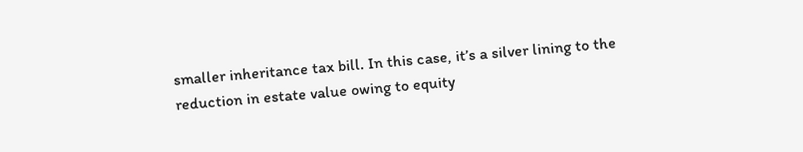smaller inheritance tax bill. In this case, it’s a silver lining to the reduction in estate value owing to equity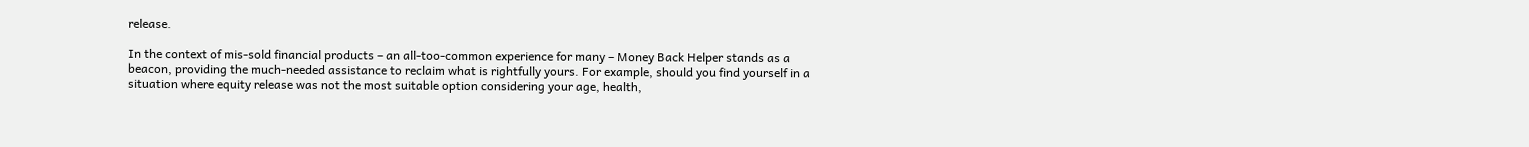release.

In the context of mis-sold financial products – an all-too-common experience for many – Money Back Helper stands as a beacon, providing the much-needed assistance to reclaim what is rightfully yours. For example, should you find yourself in a situation where equity release was not the most suitable option considering your age, health,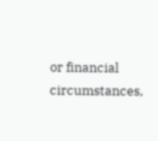or financial circumstances,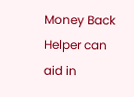Money Back Helper can aid in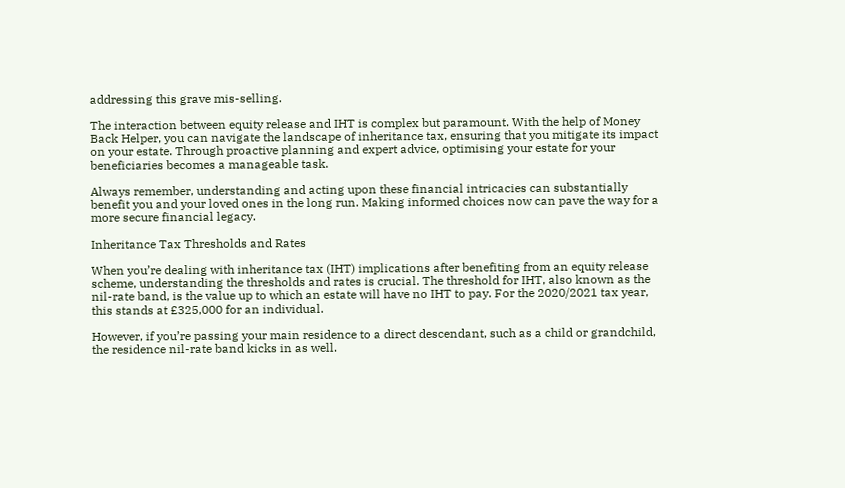addressing this grave mis-selling.

The interaction between equity release and IHT is complex but paramount. With the help of Money Back Helper, you can navigate the landscape of inheritance tax, ensuring that you mitigate its impact on your estate. Through proactive planning and expert advice, optimising your estate for your beneficiaries becomes a manageable task.

Always remember, understanding and acting upon these financial intricacies can substantially benefit you and your loved ones in the long run. Making informed choices now can pave the way for a more secure financial legacy.

Inheritance Tax Thresholds and Rates

When you’re dealing with inheritance tax (IHT) implications after benefiting from an equity release scheme, understanding the thresholds and rates is crucial. The threshold for IHT, also known as the nil-rate band, is the value up to which an estate will have no IHT to pay. For the 2020/2021 tax year, this stands at £325,000 for an individual.

However, if you’re passing your main residence to a direct descendant, such as a child or grandchild, the residence nil-rate band kicks in as well.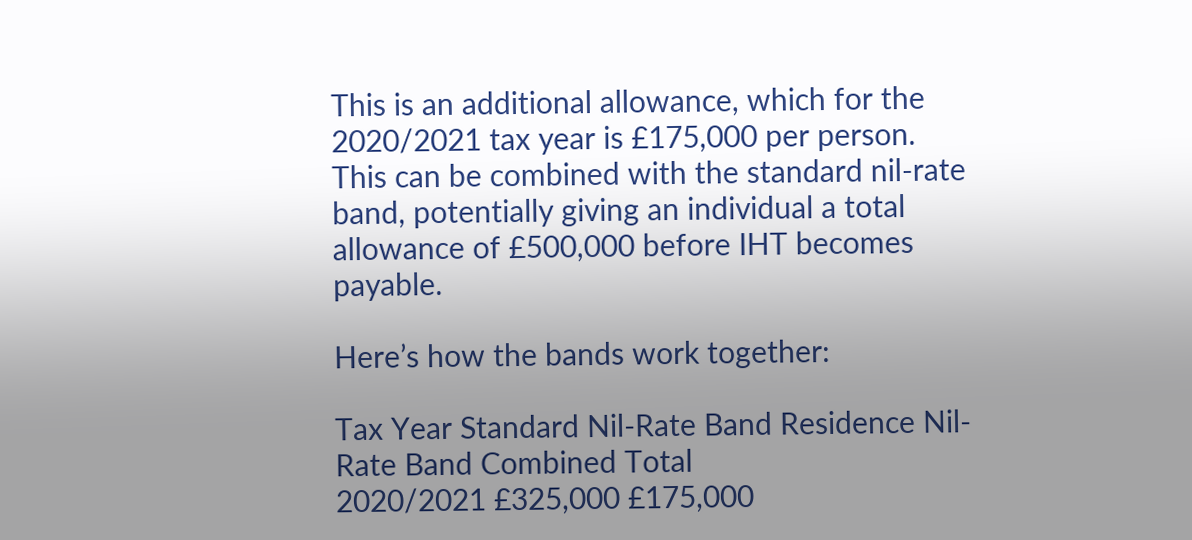This is an additional allowance, which for the 2020/2021 tax year is £175,000 per person. This can be combined with the standard nil-rate band, potentially giving an individual a total allowance of £500,000 before IHT becomes payable.

Here’s how the bands work together:

Tax Year Standard Nil-Rate Band Residence Nil-Rate Band Combined Total
2020/2021 £325,000 £175,000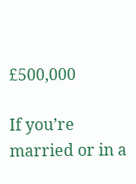£500,000

If you’re married or in a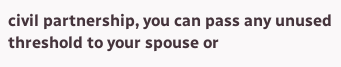civil partnership, you can pass any unused threshold to your spouse or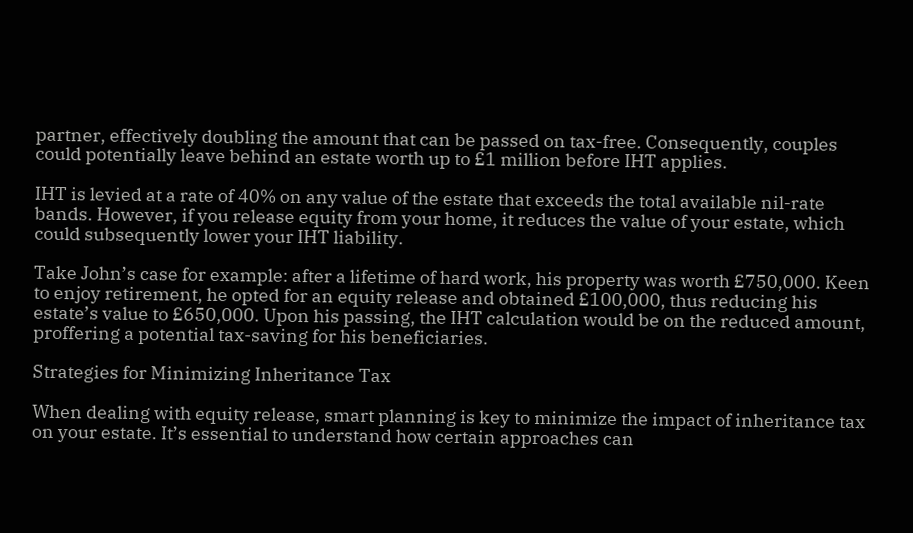partner, effectively doubling the amount that can be passed on tax-free. Consequently, couples could potentially leave behind an estate worth up to £1 million before IHT applies.

IHT is levied at a rate of 40% on any value of the estate that exceeds the total available nil-rate bands. However, if you release equity from your home, it reduces the value of your estate, which could subsequently lower your IHT liability.

Take John’s case for example: after a lifetime of hard work, his property was worth £750,000. Keen to enjoy retirement, he opted for an equity release and obtained £100,000, thus reducing his estate’s value to £650,000. Upon his passing, the IHT calculation would be on the reduced amount, proffering a potential tax-saving for his beneficiaries.

Strategies for Minimizing Inheritance Tax

When dealing with equity release, smart planning is key to minimize the impact of inheritance tax on your estate. It’s essential to understand how certain approaches can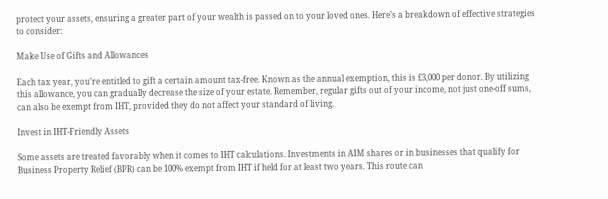protect your assets, ensuring a greater part of your wealth is passed on to your loved ones. Here’s a breakdown of effective strategies to consider:

Make Use of Gifts and Allowances

Each tax year, you’re entitled to gift a certain amount tax-free. Known as the annual exemption, this is £3,000 per donor. By utilizing this allowance, you can gradually decrease the size of your estate. Remember, regular gifts out of your income, not just one-off sums, can also be exempt from IHT, provided they do not affect your standard of living.

Invest in IHT-Friendly Assets

Some assets are treated favorably when it comes to IHT calculations. Investments in AIM shares or in businesses that qualify for Business Property Relief (BPR) can be 100% exempt from IHT if held for at least two years. This route can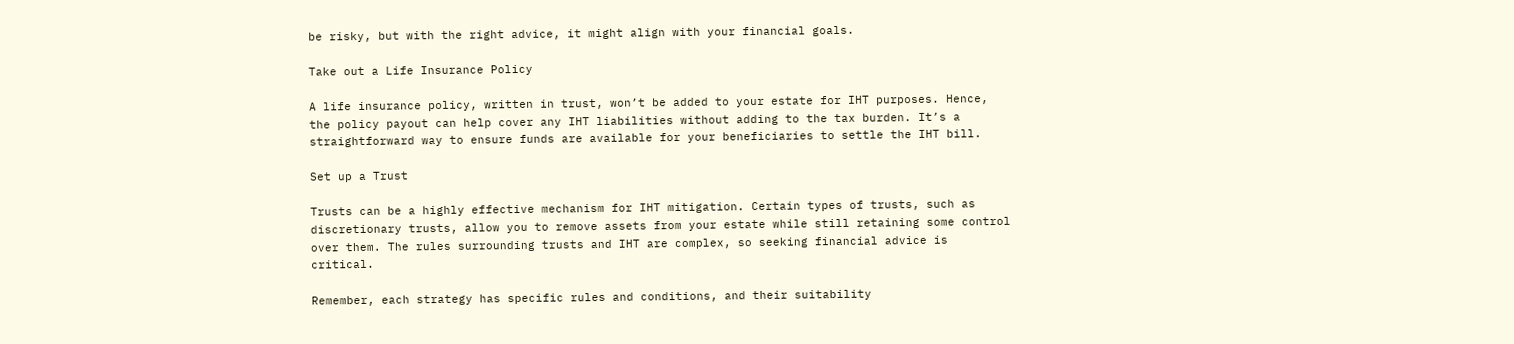be risky, but with the right advice, it might align with your financial goals.

Take out a Life Insurance Policy

A life insurance policy, written in trust, won’t be added to your estate for IHT purposes. Hence, the policy payout can help cover any IHT liabilities without adding to the tax burden. It’s a straightforward way to ensure funds are available for your beneficiaries to settle the IHT bill.

Set up a Trust

Trusts can be a highly effective mechanism for IHT mitigation. Certain types of trusts, such as discretionary trusts, allow you to remove assets from your estate while still retaining some control over them. The rules surrounding trusts and IHT are complex, so seeking financial advice is critical.

Remember, each strategy has specific rules and conditions, and their suitability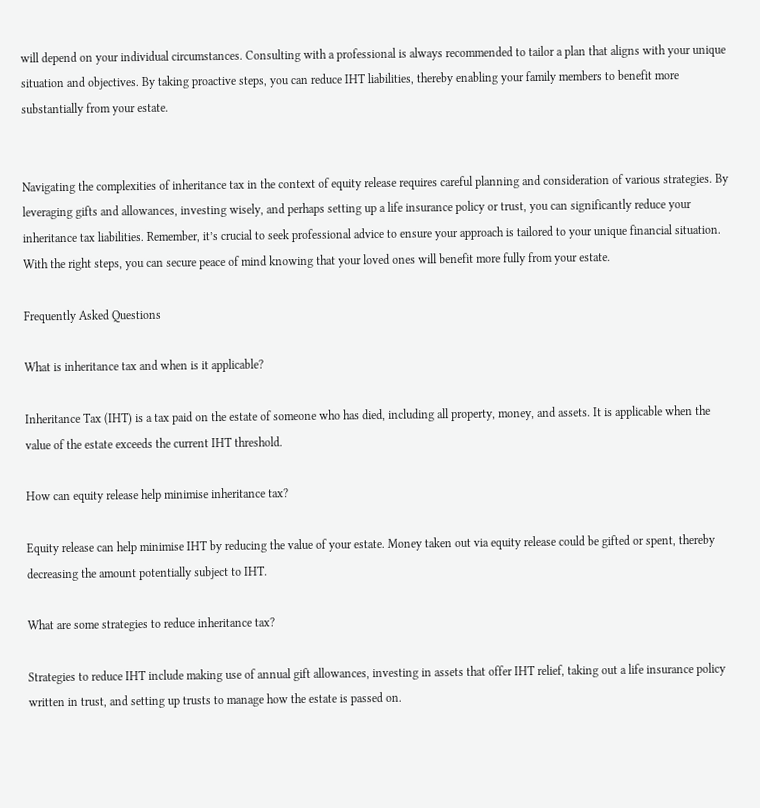will depend on your individual circumstances. Consulting with a professional is always recommended to tailor a plan that aligns with your unique situation and objectives. By taking proactive steps, you can reduce IHT liabilities, thereby enabling your family members to benefit more substantially from your estate.


Navigating the complexities of inheritance tax in the context of equity release requires careful planning and consideration of various strategies. By leveraging gifts and allowances, investing wisely, and perhaps setting up a life insurance policy or trust, you can significantly reduce your inheritance tax liabilities. Remember, it’s crucial to seek professional advice to ensure your approach is tailored to your unique financial situation. With the right steps, you can secure peace of mind knowing that your loved ones will benefit more fully from your estate.

Frequently Asked Questions

What is inheritance tax and when is it applicable?

Inheritance Tax (IHT) is a tax paid on the estate of someone who has died, including all property, money, and assets. It is applicable when the value of the estate exceeds the current IHT threshold.

How can equity release help minimise inheritance tax?

Equity release can help minimise IHT by reducing the value of your estate. Money taken out via equity release could be gifted or spent, thereby decreasing the amount potentially subject to IHT.

What are some strategies to reduce inheritance tax?

Strategies to reduce IHT include making use of annual gift allowances, investing in assets that offer IHT relief, taking out a life insurance policy written in trust, and setting up trusts to manage how the estate is passed on.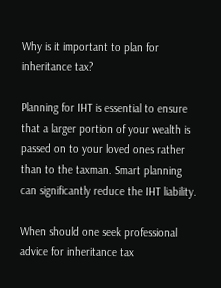Why is it important to plan for inheritance tax?

Planning for IHT is essential to ensure that a larger portion of your wealth is passed on to your loved ones rather than to the taxman. Smart planning can significantly reduce the IHT liability.

When should one seek professional advice for inheritance tax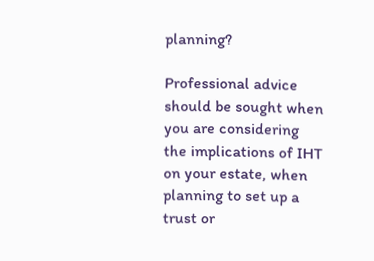planning?

Professional advice should be sought when you are considering the implications of IHT on your estate, when planning to set up a trust or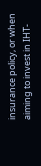insurance policy, or when aiming to invest in IHT-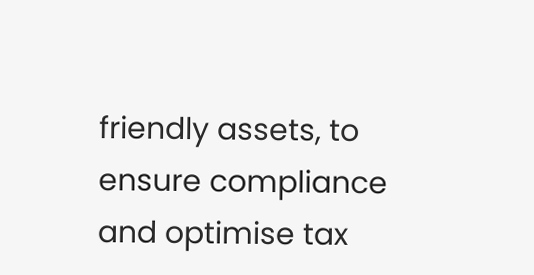friendly assets, to ensure compliance and optimise tax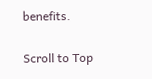benefits.

Scroll to Top